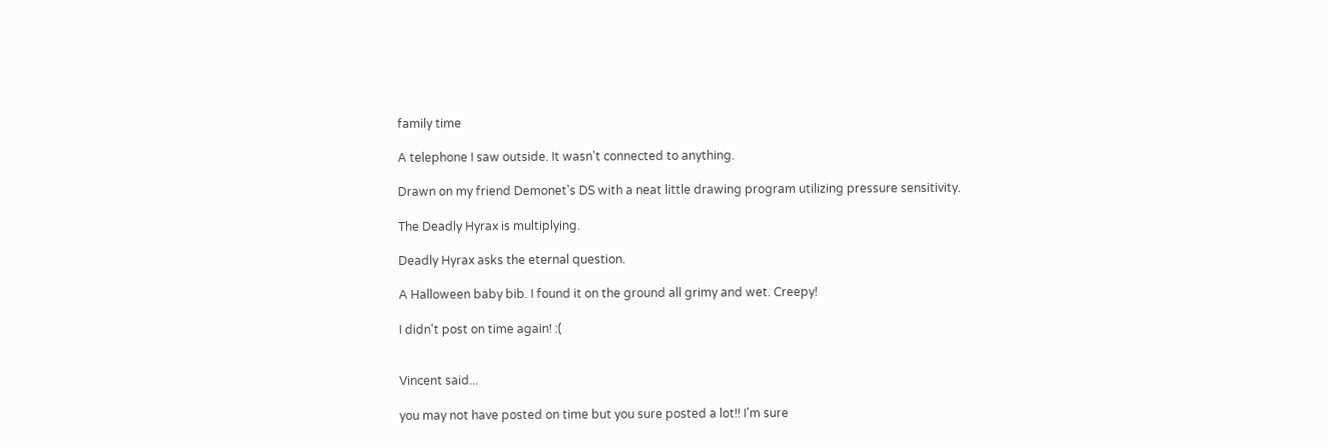family time

A telephone I saw outside. It wasn't connected to anything.

Drawn on my friend Demonet's DS with a neat little drawing program utilizing pressure sensitivity.

The Deadly Hyrax is multiplying.

Deadly Hyrax asks the eternal question.

A Halloween baby bib. I found it on the ground all grimy and wet. Creepy!

I didn't post on time again! :(


Vincent said...

you may not have posted on time but you sure posted a lot!! I'm sure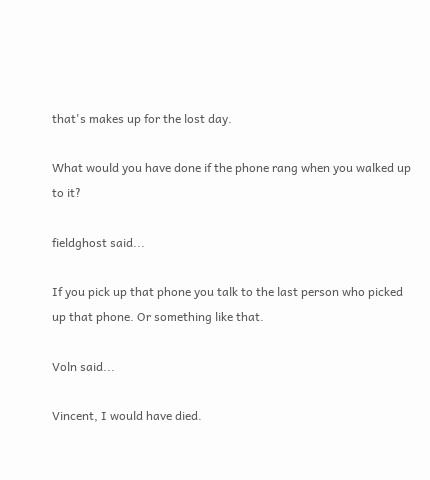that's makes up for the lost day.

What would you have done if the phone rang when you walked up to it?

fieldghost said...

If you pick up that phone you talk to the last person who picked up that phone. Or something like that.

Voln said...

Vincent, I would have died.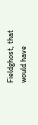Fieldghost, that would have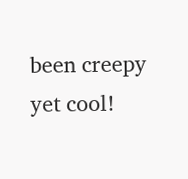been creepy yet cool!